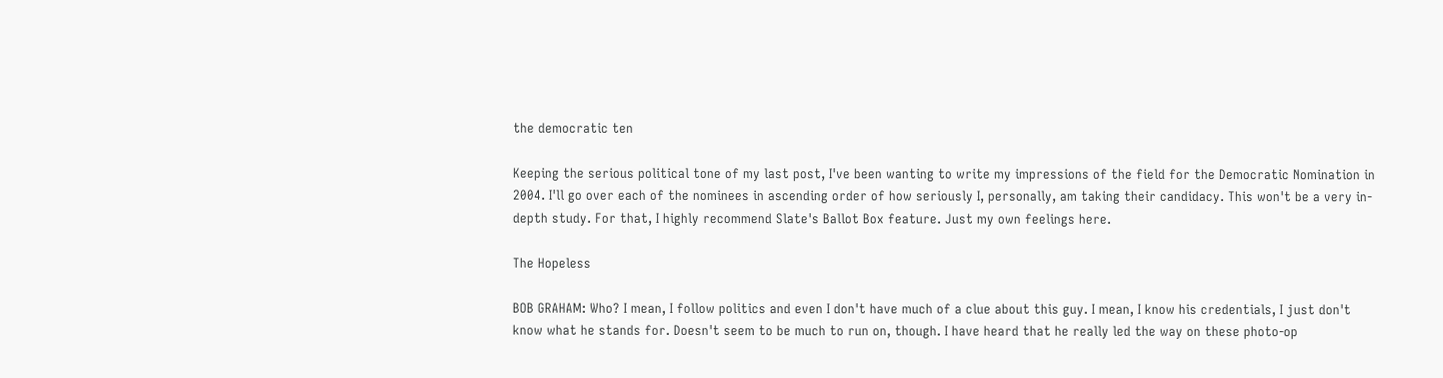the democratic ten

Keeping the serious political tone of my last post, I've been wanting to write my impressions of the field for the Democratic Nomination in 2004. I'll go over each of the nominees in ascending order of how seriously I, personally, am taking their candidacy. This won't be a very in-depth study. For that, I highly recommend Slate's Ballot Box feature. Just my own feelings here.

The Hopeless

BOB GRAHAM: Who? I mean, I follow politics and even I don't have much of a clue about this guy. I mean, I know his credentials, I just don't know what he stands for. Doesn't seem to be much to run on, though. I have heard that he really led the way on these photo-op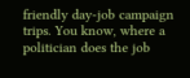friendly day-job campaign trips. You know, where a politician does the job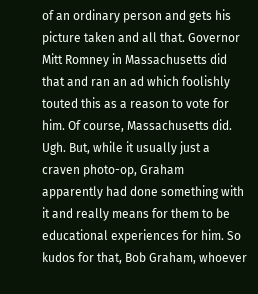of an ordinary person and gets his picture taken and all that. Governor Mitt Romney in Massachusetts did that and ran an ad which foolishly touted this as a reason to vote for him. Of course, Massachusetts did. Ugh. But, while it usually just a craven photo-op, Graham apparently had done something with it and really means for them to be educational experiences for him. So kudos for that, Bob Graham, whoever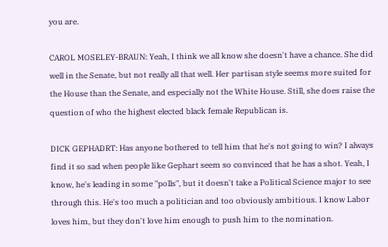you are.

CAROL MOSELEY-BRAUN: Yeah, I think we all know she doesn't have a chance. She did well in the Senate, but not really all that well. Her partisan style seems more suited for the House than the Senate, and especially not the White House. Still, she does raise the question of who the highest elected black female Republican is.

DICK GEPHADRT: Has anyone bothered to tell him that he's not going to win? I always find it so sad when people like Gephart seem so convinced that he has a shot. Yeah, I know, he's leading in some "polls", but it doesn't take a Political Science major to see through this. He's too much a politician and too obviously ambitious. I know Labor loves him, but they don't love him enough to push him to the nomination.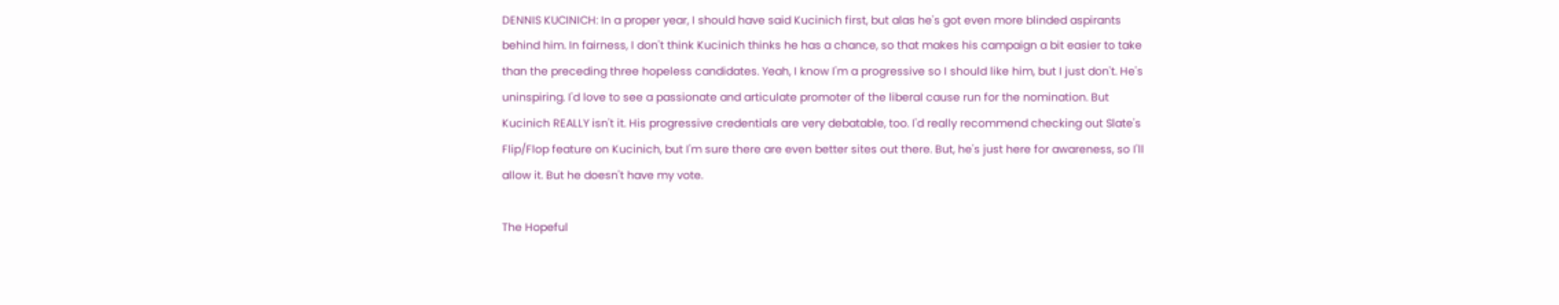DENNIS KUCINICH: In a proper year, I should have said Kucinich first, but alas he's got even more blinded aspirants behind him. In fairness, I don't think Kucinich thinks he has a chance, so that makes his campaign a bit easier to take than the preceding three hopeless candidates. Yeah, I know I'm a progressive so I should like him, but I just don't. He's uninspiring. I'd love to see a passionate and articulate promoter of the liberal cause run for the nomination. But Kucinich REALLY isn't it. His progressive credentials are very debatable, too. I'd really recommend checking out Slate's Flip/Flop feature on Kucinich, but I'm sure there are even better sites out there. But, he's just here for awareness, so I'll allow it. But he doesn't have my vote.

The Hopeful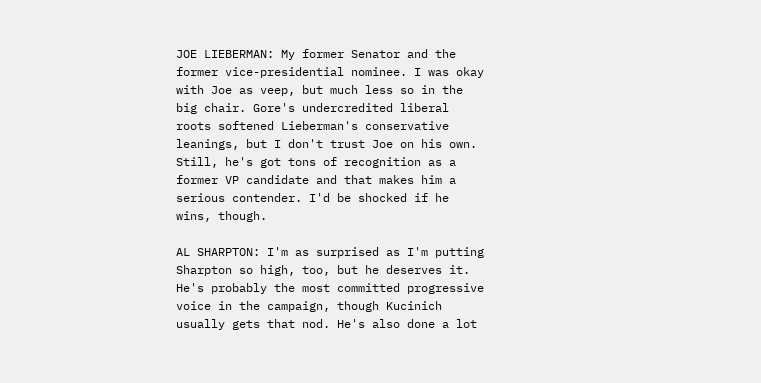JOE LIEBERMAN: My former Senator and the former vice-presidential nominee. I was okay with Joe as veep, but much less so in the big chair. Gore's undercredited liberal roots softened Lieberman's conservative leanings, but I don't trust Joe on his own. Still, he's got tons of recognition as a former VP candidate and that makes him a serious contender. I'd be shocked if he wins, though.

AL SHARPTON: I'm as surprised as I'm putting Sharpton so high, too, but he deserves it. He's probably the most committed progressive voice in the campaign, though Kucinich usually gets that nod. He's also done a lot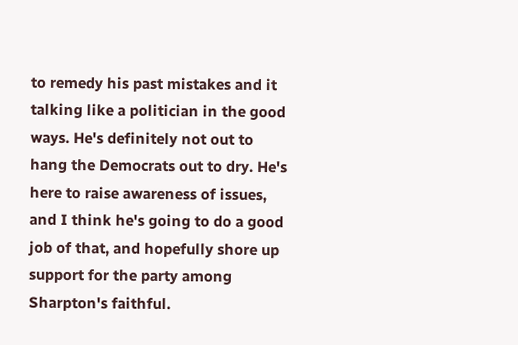to remedy his past mistakes and it talking like a politician in the good ways. He's definitely not out to hang the Democrats out to dry. He's here to raise awareness of issues, and I think he's going to do a good job of that, and hopefully shore up support for the party among Sharpton's faithful.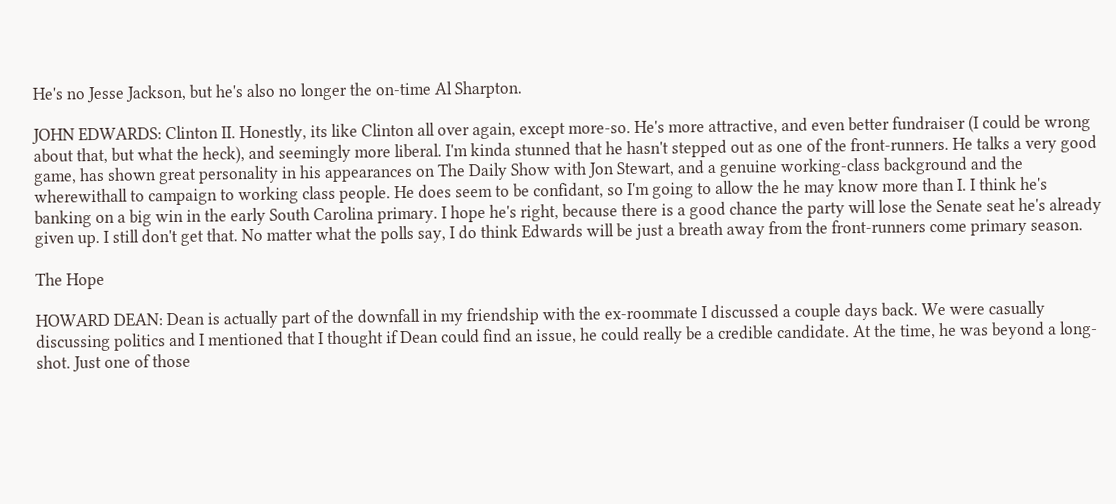He's no Jesse Jackson, but he's also no longer the on-time Al Sharpton.

JOHN EDWARDS: Clinton II. Honestly, its like Clinton all over again, except more-so. He's more attractive, and even better fundraiser (I could be wrong about that, but what the heck), and seemingly more liberal. I'm kinda stunned that he hasn't stepped out as one of the front-runners. He talks a very good game, has shown great personality in his appearances on The Daily Show with Jon Stewart, and a genuine working-class background and the wherewithall to campaign to working class people. He does seem to be confidant, so I'm going to allow the he may know more than I. I think he's banking on a big win in the early South Carolina primary. I hope he's right, because there is a good chance the party will lose the Senate seat he's already given up. I still don't get that. No matter what the polls say, I do think Edwards will be just a breath away from the front-runners come primary season.

The Hope

HOWARD DEAN: Dean is actually part of the downfall in my friendship with the ex-roommate I discussed a couple days back. We were casually discussing politics and I mentioned that I thought if Dean could find an issue, he could really be a credible candidate. At the time, he was beyond a long-shot. Just one of those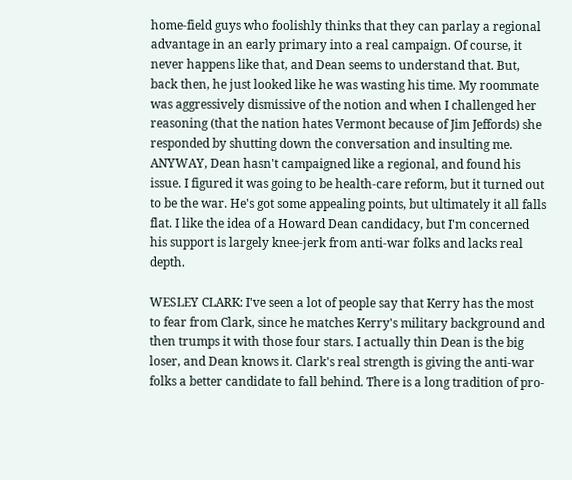home-field guys who foolishly thinks that they can parlay a regional advantage in an early primary into a real campaign. Of course, it never happens like that, and Dean seems to understand that. But, back then, he just looked like he was wasting his time. My roommate was aggressively dismissive of the notion and when I challenged her reasoning (that the nation hates Vermont because of Jim Jeffords) she responded by shutting down the conversation and insulting me. ANYWAY, Dean hasn't campaigned like a regional, and found his issue. I figured it was going to be health-care reform, but it turned out to be the war. He's got some appealing points, but ultimately it all falls flat. I like the idea of a Howard Dean candidacy, but I'm concerned his support is largely knee-jerk from anti-war folks and lacks real depth.

WESLEY CLARK: I've seen a lot of people say that Kerry has the most to fear from Clark, since he matches Kerry's military background and then trumps it with those four stars. I actually thin Dean is the big loser, and Dean knows it. Clark's real strength is giving the anti-war folks a better candidate to fall behind. There is a long tradition of pro-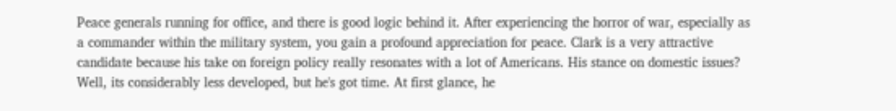Peace generals running for office, and there is good logic behind it. After experiencing the horror of war, especially as a commander within the military system, you gain a profound appreciation for peace. Clark is a very attractive candidate because his take on foreign policy really resonates with a lot of Americans. His stance on domestic issues? Well, its considerably less developed, but he's got time. At first glance, he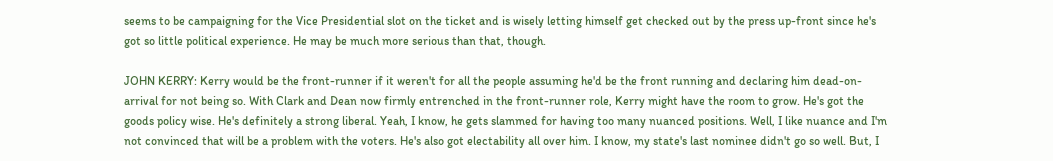seems to be campaigning for the Vice Presidential slot on the ticket and is wisely letting himself get checked out by the press up-front since he's got so little political experience. He may be much more serious than that, though.

JOHN KERRY: Kerry would be the front-runner if it weren't for all the people assuming he'd be the front running and declaring him dead-on-arrival for not being so. With Clark and Dean now firmly entrenched in the front-runner role, Kerry might have the room to grow. He's got the goods policy wise. He's definitely a strong liberal. Yeah, I know, he gets slammed for having too many nuanced positions. Well, I like nuance and I'm not convinced that will be a problem with the voters. He's also got electability all over him. I know, my state's last nominee didn't go so well. But, I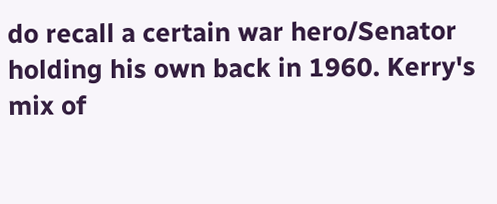do recall a certain war hero/Senator holding his own back in 1960. Kerry's mix of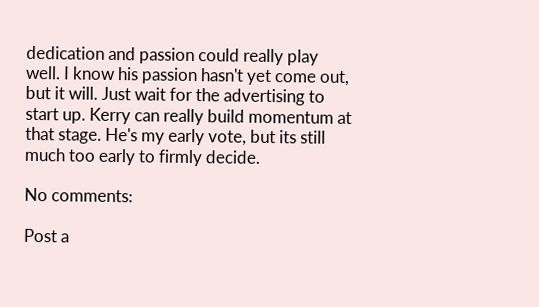dedication and passion could really play well. I know his passion hasn't yet come out, but it will. Just wait for the advertising to start up. Kerry can really build momentum at that stage. He's my early vote, but its still much too early to firmly decide.

No comments:

Post a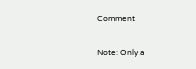Comment

Note: Only a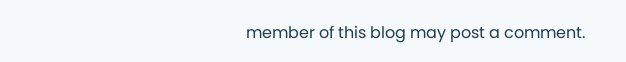member of this blog may post a comment.